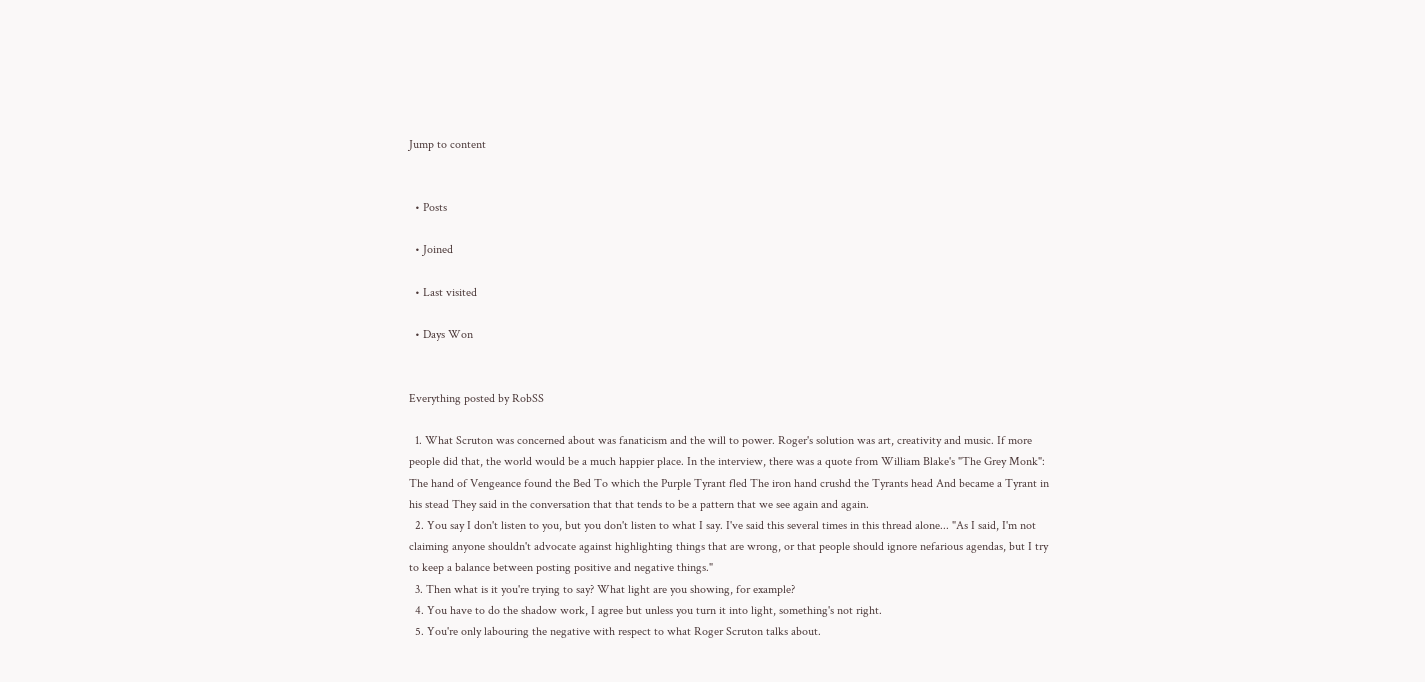Jump to content


  • Posts

  • Joined

  • Last visited

  • Days Won


Everything posted by RobSS

  1. What Scruton was concerned about was fanaticism and the will to power. Roger's solution was art, creativity and music. If more people did that, the world would be a much happier place. In the interview, there was a quote from William Blake's "The Grey Monk": The hand of Vengeance found the Bed To which the Purple Tyrant fled The iron hand crushd the Tyrants head And became a Tyrant in his stead They said in the conversation that that tends to be a pattern that we see again and again.
  2. You say I don't listen to you, but you don't listen to what I say. I've said this several times in this thread alone... "As I said, I'm not claiming anyone shouldn't advocate against highlighting things that are wrong, or that people should ignore nefarious agendas, but I try to keep a balance between posting positive and negative things."
  3. Then what is it you're trying to say? What light are you showing, for example?
  4. You have to do the shadow work, I agree but unless you turn it into light, something's not right.
  5. You're only labouring the negative with respect to what Roger Scruton talks about.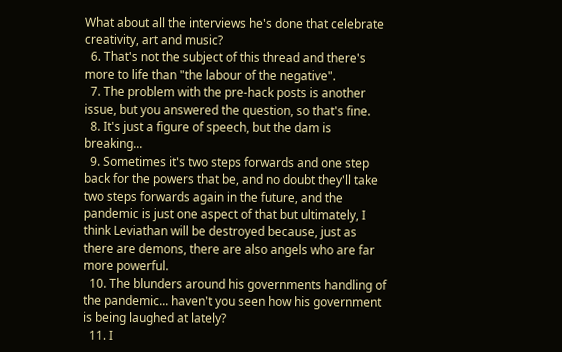What about all the interviews he's done that celebrate creativity, art and music?
  6. That's not the subject of this thread and there's more to life than "the labour of the negative".
  7. The problem with the pre-hack posts is another issue, but you answered the question, so that's fine.
  8. It's just a figure of speech, but the dam is breaking...
  9. Sometimes it's two steps forwards and one step back for the powers that be, and no doubt they'll take two steps forwards again in the future, and the pandemic is just one aspect of that but ultimately, I think Leviathan will be destroyed because, just as there are demons, there are also angels who are far more powerful.
  10. The blunders around his governments handling of the pandemic... haven't you seen how his government is being laughed at lately?
  11. I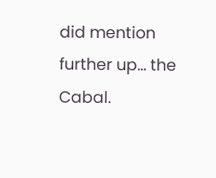did mention further up... the Cabal.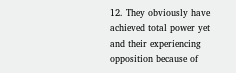12. They obviously have achieved total power yet and their experiencing opposition because of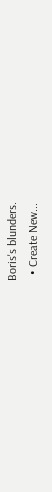Boris's blunders.
  • Create New...